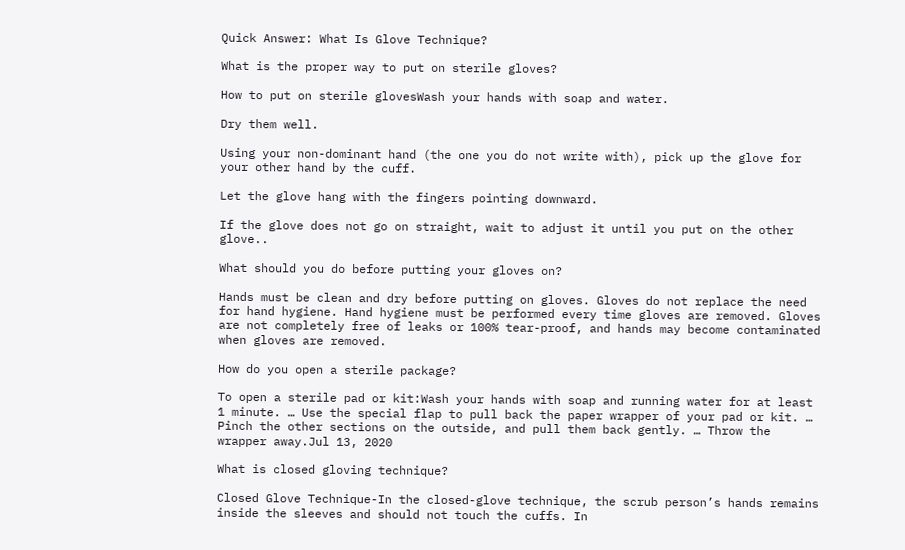Quick Answer: What Is Glove Technique?

What is the proper way to put on sterile gloves?

How to put on sterile glovesWash your hands with soap and water.

Dry them well.

Using your non-dominant hand (the one you do not write with), pick up the glove for your other hand by the cuff.

Let the glove hang with the fingers pointing downward.

If the glove does not go on straight, wait to adjust it until you put on the other glove..

What should you do before putting your gloves on?

Hands must be clean and dry before putting on gloves. Gloves do not replace the need for hand hygiene. Hand hygiene must be performed every time gloves are removed. Gloves are not completely free of leaks or 100% tear-proof, and hands may become contaminated when gloves are removed.

How do you open a sterile package?

To open a sterile pad or kit:Wash your hands with soap and running water for at least 1 minute. … Use the special flap to pull back the paper wrapper of your pad or kit. … Pinch the other sections on the outside, and pull them back gently. … Throw the wrapper away.Jul 13, 2020

What is closed gloving technique?

Closed Glove Technique-In the closed-glove technique, the scrub person’s hands remains inside the sleeves and should not touch the cuffs. In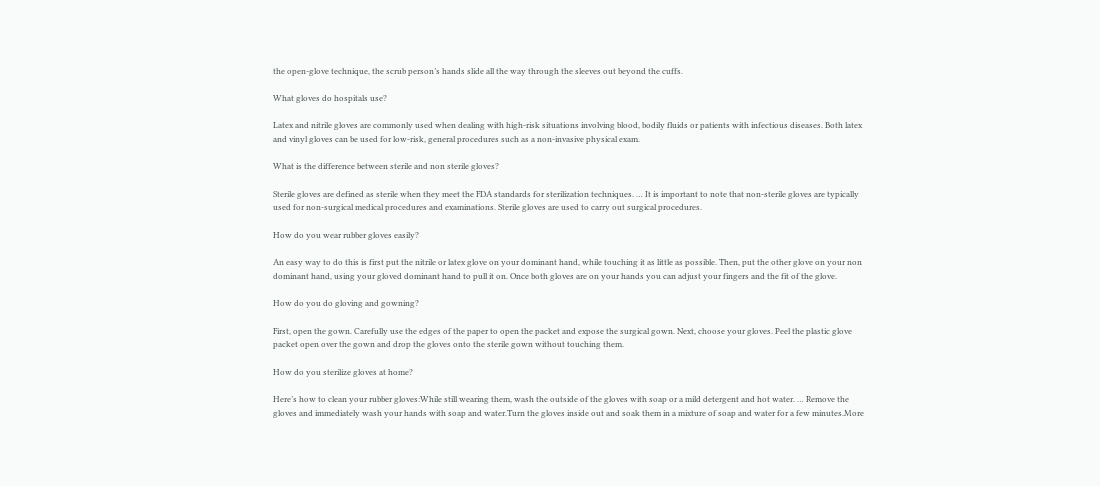the open-glove technique, the scrub person’s hands slide all the way through the sleeves out beyond the cuffs.

What gloves do hospitals use?

Latex and nitrile gloves are commonly used when dealing with high-risk situations involving blood, bodily fluids or patients with infectious diseases. Both latex and vinyl gloves can be used for low-risk, general procedures such as a non-invasive physical exam.

What is the difference between sterile and non sterile gloves?

Sterile gloves are defined as sterile when they meet the FDA standards for sterilization techniques. … It is important to note that non-sterile gloves are typically used for non-surgical medical procedures and examinations. Sterile gloves are used to carry out surgical procedures.

How do you wear rubber gloves easily?

An easy way to do this is first put the nitrile or latex glove on your dominant hand, while touching it as little as possible. Then, put the other glove on your non dominant hand, using your gloved dominant hand to pull it on. Once both gloves are on your hands you can adjust your fingers and the fit of the glove.

How do you do gloving and gowning?

First, open the gown. Carefully use the edges of the paper to open the packet and expose the surgical gown. Next, choose your gloves. Peel the plastic glove packet open over the gown and drop the gloves onto the sterile gown without touching them.

How do you sterilize gloves at home?

Here’s how to clean your rubber gloves:While still wearing them, wash the outside of the gloves with soap or a mild detergent and hot water. … Remove the gloves and immediately wash your hands with soap and water.Turn the gloves inside out and soak them in a mixture of soap and water for a few minutes.More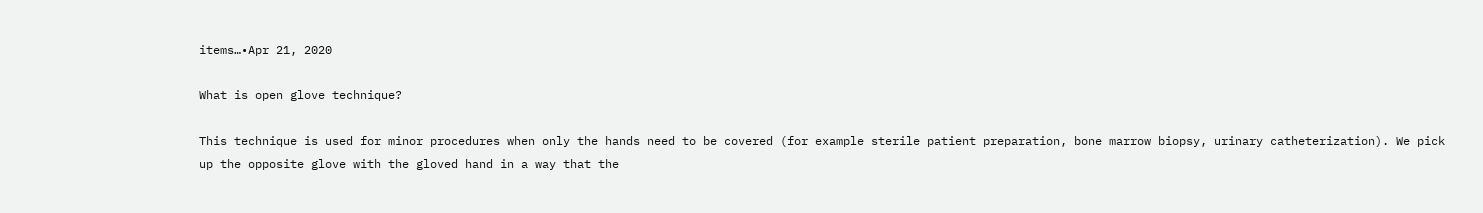items…•Apr 21, 2020

What is open glove technique?

This technique is used for minor procedures when only the hands need to be covered (for example sterile patient preparation, bone marrow biopsy, urinary catheterization). We pick up the opposite glove with the gloved hand in a way that the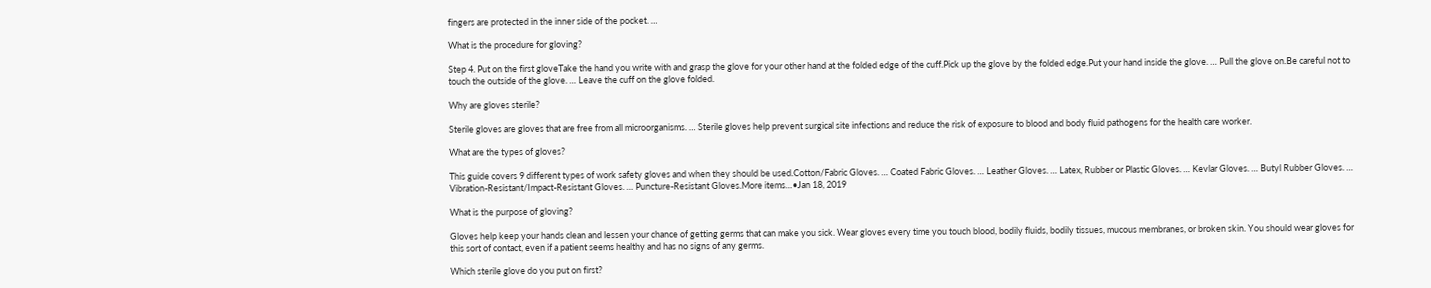fingers are protected in the inner side of the pocket. …

What is the procedure for gloving?

Step 4. Put on the first gloveTake the hand you write with and grasp the glove for your other hand at the folded edge of the cuff.Pick up the glove by the folded edge.Put your hand inside the glove. … Pull the glove on.Be careful not to touch the outside of the glove. … Leave the cuff on the glove folded.

Why are gloves sterile?

Sterile gloves are gloves that are free from all microorganisms. … Sterile gloves help prevent surgical site infections and reduce the risk of exposure to blood and body fluid pathogens for the health care worker.

What are the types of gloves?

This guide covers 9 different types of work safety gloves and when they should be used.Cotton/Fabric Gloves. … Coated Fabric Gloves. … Leather Gloves. … Latex, Rubber or Plastic Gloves. … Kevlar Gloves. … Butyl Rubber Gloves. … Vibration-Resistant/Impact-Resistant Gloves. … Puncture-Resistant Gloves.More items…•Jan 18, 2019

What is the purpose of gloving?

Gloves help keep your hands clean and lessen your chance of getting germs that can make you sick. Wear gloves every time you touch blood, bodily fluids, bodily tissues, mucous membranes, or broken skin. You should wear gloves for this sort of contact, even if a patient seems healthy and has no signs of any germs.

Which sterile glove do you put on first?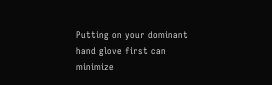Putting on your dominant hand glove first can minimize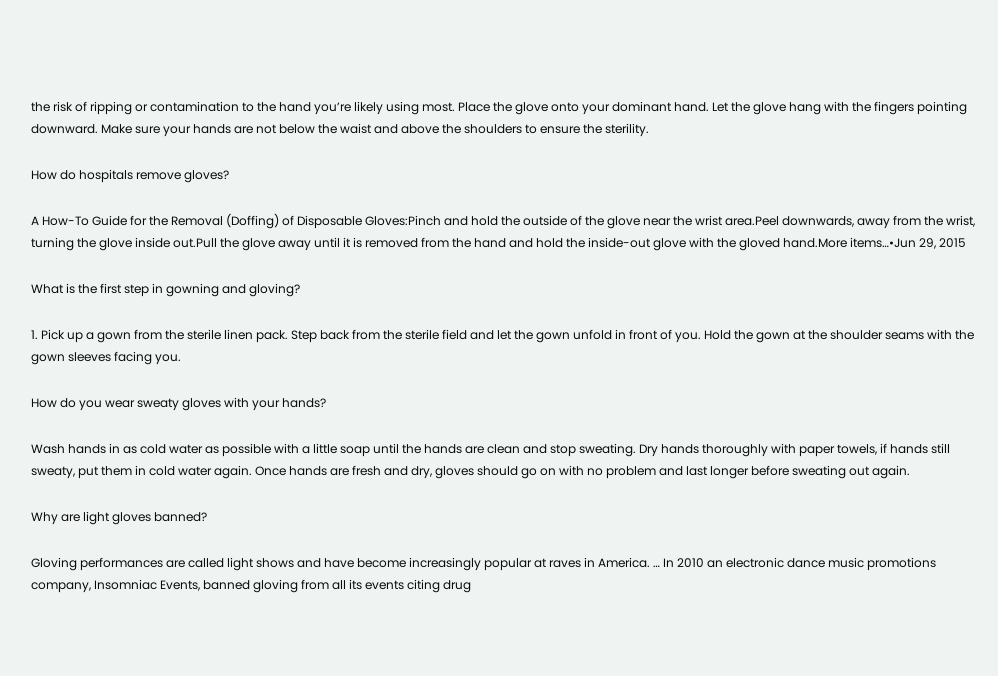the risk of ripping or contamination to the hand you’re likely using most. Place the glove onto your dominant hand. Let the glove hang with the fingers pointing downward. Make sure your hands are not below the waist and above the shoulders to ensure the sterility.

How do hospitals remove gloves?

A How-To Guide for the Removal (Doffing) of Disposable Gloves:Pinch and hold the outside of the glove near the wrist area.Peel downwards, away from the wrist, turning the glove inside out.Pull the glove away until it is removed from the hand and hold the inside-out glove with the gloved hand.More items…•Jun 29, 2015

What is the first step in gowning and gloving?

1. Pick up a gown from the sterile linen pack. Step back from the sterile field and let the gown unfold in front of you. Hold the gown at the shoulder seams with the gown sleeves facing you.

How do you wear sweaty gloves with your hands?

Wash hands in as cold water as possible with a little soap until the hands are clean and stop sweating. Dry hands thoroughly with paper towels, if hands still sweaty, put them in cold water again. Once hands are fresh and dry, gloves should go on with no problem and last longer before sweating out again.

Why are light gloves banned?

Gloving performances are called light shows and have become increasingly popular at raves in America. … In 2010 an electronic dance music promotions company, Insomniac Events, banned gloving from all its events citing drug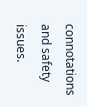connotations and safety issues.